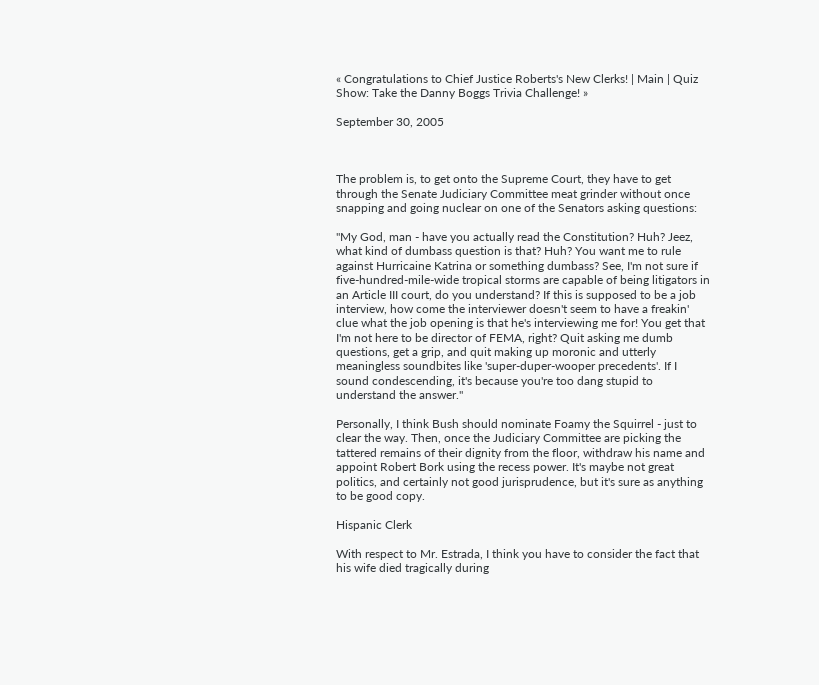« Congratulations to Chief Justice Roberts's New Clerks! | Main | Quiz Show: Take the Danny Boggs Trivia Challenge! »

September 30, 2005



The problem is, to get onto the Supreme Court, they have to get through the Senate Judiciary Committee meat grinder without once snapping and going nuclear on one of the Senators asking questions:

"My God, man - have you actually read the Constitution? Huh? Jeez, what kind of dumbass question is that? Huh? You want me to rule against Hurricaine Katrina or something dumbass? See, I'm not sure if five-hundred-mile-wide tropical storms are capable of being litigators in an Article III court, do you understand? If this is supposed to be a job interview, how come the interviewer doesn't seem to have a freakin' clue what the job opening is that he's interviewing me for! You get that I'm not here to be director of FEMA, right? Quit asking me dumb questions, get a grip, and quit making up moronic and utterly meaningless soundbites like 'super-duper-wooper precedents'. If I sound condescending, it's because you're too dang stupid to understand the answer."

Personally, I think Bush should nominate Foamy the Squirrel - just to clear the way. Then, once the Judiciary Committee are picking the tattered remains of their dignity from the floor, withdraw his name and appoint Robert Bork using the recess power. It's maybe not great politics, and certainly not good jurisprudence, but it's sure as anything to be good copy.

Hispanic Clerk

With respect to Mr. Estrada, I think you have to consider the fact that his wife died tragically during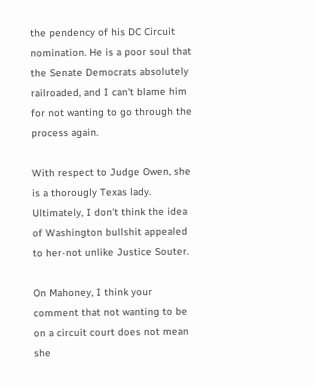the pendency of his DC Circuit nomination. He is a poor soul that the Senate Democrats absolutely railroaded, and I can't blame him for not wanting to go through the process again.

With respect to Judge Owen, she is a thorougly Texas lady. Ultimately, I don't think the idea of Washington bullshit appealed to her-not unlike Justice Souter.

On Mahoney, I think your comment that not wanting to be on a circuit court does not mean she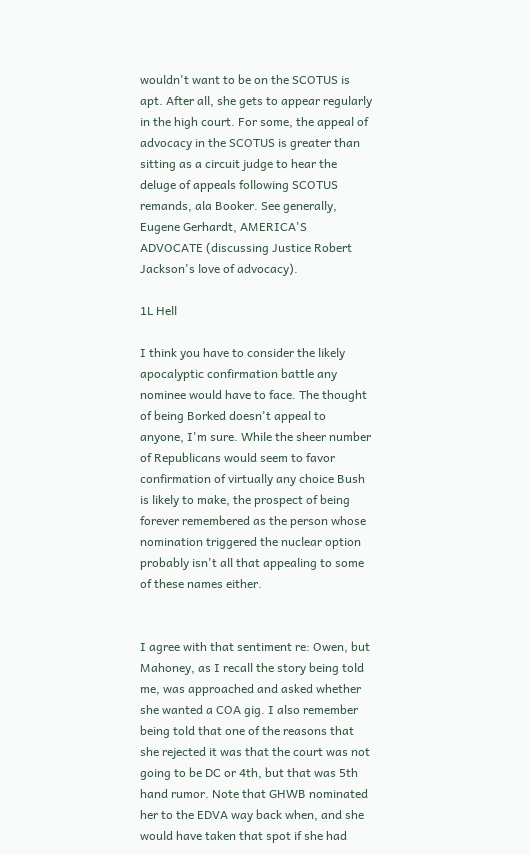wouldn't want to be on the SCOTUS is apt. After all, she gets to appear regularly in the high court. For some, the appeal of advocacy in the SCOTUS is greater than sitting as a circuit judge to hear the deluge of appeals following SCOTUS remands, ala Booker. See generally, Eugene Gerhardt, AMERICA'S ADVOCATE (discussing Justice Robert Jackson's love of advocacy).

1L Hell

I think you have to consider the likely apocalyptic confirmation battle any nominee would have to face. The thought of being Borked doesn't appeal to anyone, I'm sure. While the sheer number of Republicans would seem to favor confirmation of virtually any choice Bush is likely to make, the prospect of being forever remembered as the person whose nomination triggered the nuclear option probably isn't all that appealing to some of these names either.


I agree with that sentiment re: Owen, but Mahoney, as I recall the story being told me, was approached and asked whether she wanted a COA gig. I also remember being told that one of the reasons that she rejected it was that the court was not going to be DC or 4th, but that was 5th hand rumor. Note that GHWB nominated her to the EDVA way back when, and she would have taken that spot if she had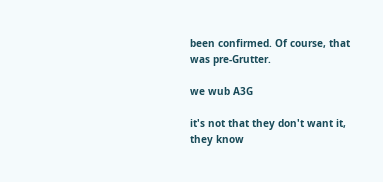been confirmed. Of course, that was pre-Grutter.

we wub A3G

it's not that they don't want it, they know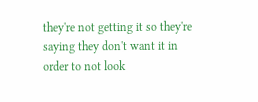they're not getting it so they're saying they don't want it in order to not look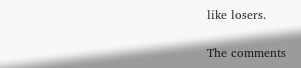like losers.

The comments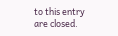to this entry are closed.